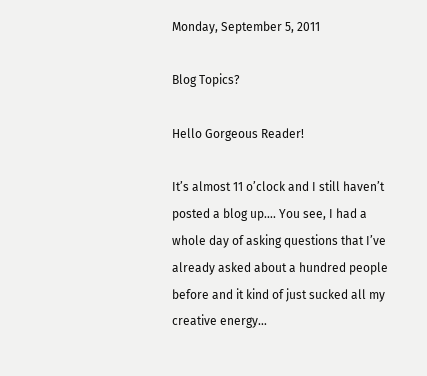Monday, September 5, 2011

Blog Topics?

Hello Gorgeous Reader!

It’s almost 11 o’clock and I still haven’t posted a blog up…. You see, I had a whole day of asking questions that I’ve already asked about a hundred people before and it kind of just sucked all my creative energy…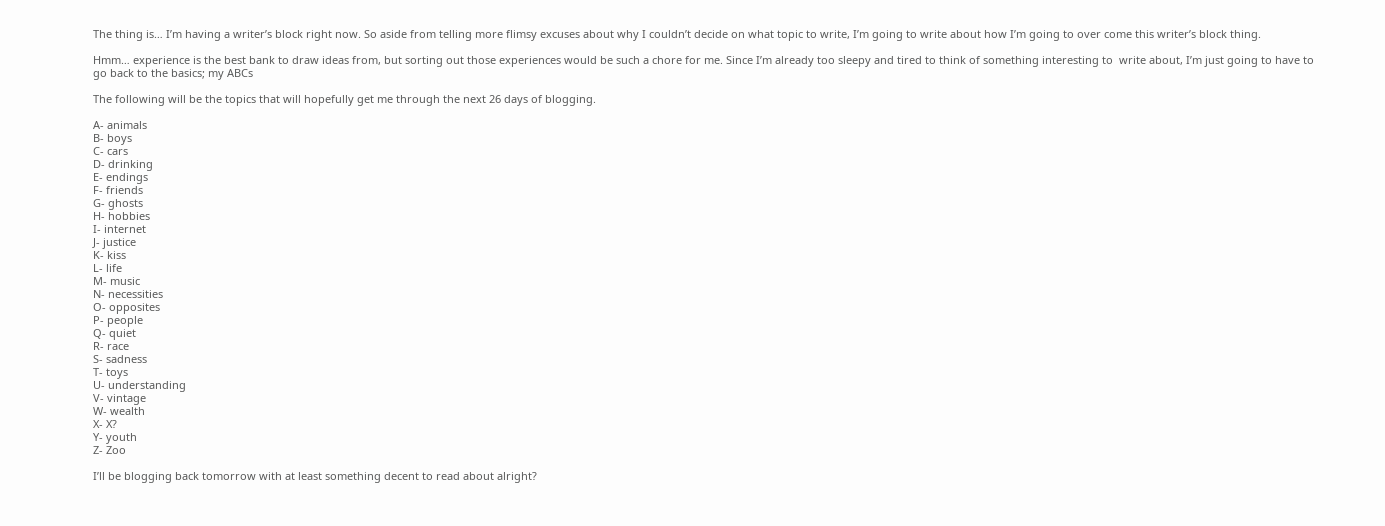The thing is… I’m having a writer’s block right now. So aside from telling more flimsy excuses about why I couldn’t decide on what topic to write, I’m going to write about how I’m going to over come this writer’s block thing.

Hmm… experience is the best bank to draw ideas from, but sorting out those experiences would be such a chore for me. Since I’m already too sleepy and tired to think of something interesting to  write about, I’m just going to have to go back to the basics; my ABCs

The following will be the topics that will hopefully get me through the next 26 days of blogging.

A- animals
B- boys
C- cars
D- drinking
E- endings
F- friends
G- ghosts
H- hobbies
I- internet
J- justice
K- kiss
L- life
M- music
N- necessities
O- opposites
P- people
Q- quiet
R- race
S- sadness
T- toys
U- understanding
V- vintage
W- wealth
X- X?
Y- youth
Z- Zoo

I’ll be blogging back tomorrow with at least something decent to read about alright?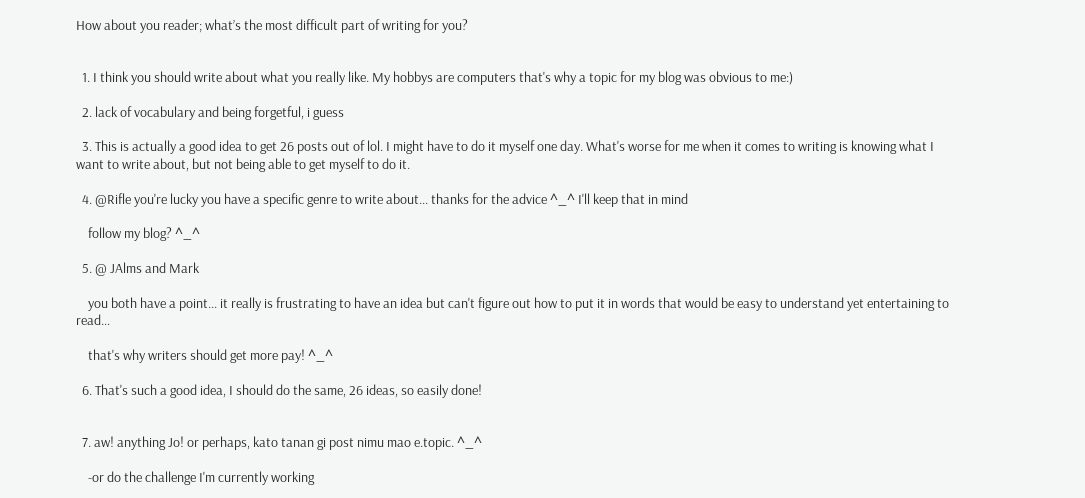How about you reader; what’s the most difficult part of writing for you?


  1. I think you should write about what you really like. My hobbys are computers that's why a topic for my blog was obvious to me:)

  2. lack of vocabulary and being forgetful, i guess

  3. This is actually a good idea to get 26 posts out of lol. I might have to do it myself one day. What's worse for me when it comes to writing is knowing what I want to write about, but not being able to get myself to do it.

  4. @Rifle you're lucky you have a specific genre to write about... thanks for the advice ^_^ I'll keep that in mind

    follow my blog? ^_^

  5. @ JAlms and Mark

    you both have a point... it really is frustrating to have an idea but can't figure out how to put it in words that would be easy to understand yet entertaining to read...

    that's why writers should get more pay! ^_^

  6. That's such a good idea, I should do the same, 26 ideas, so easily done!


  7. aw! anything Jo! or perhaps, kato tanan gi post nimu mao e.topic. ^_^

    -or do the challenge I'm currently working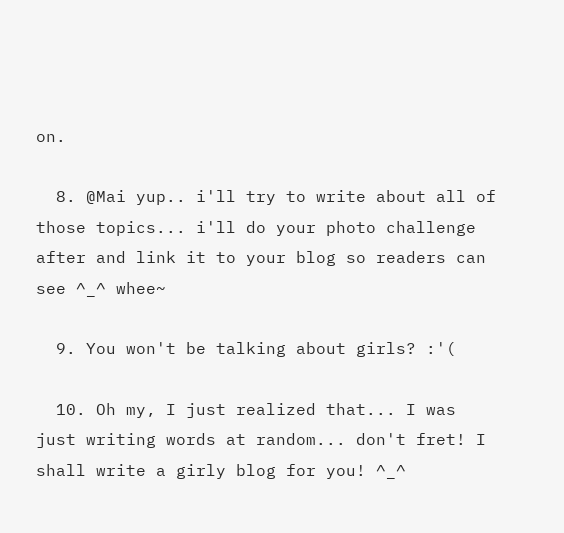on.

  8. @Mai yup.. i'll try to write about all of those topics... i'll do your photo challenge after and link it to your blog so readers can see ^_^ whee~

  9. You won't be talking about girls? :'(

  10. Oh my, I just realized that... I was just writing words at random... don't fret! I shall write a girly blog for you! ^_^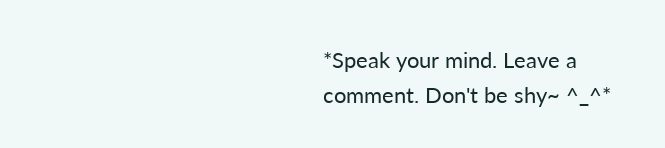*Speak your mind. Leave a comment. Don't be shy~ ^_^*